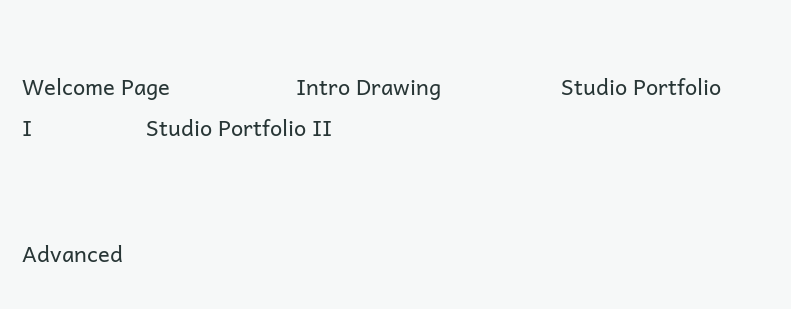Welcome Page                     Intro Drawing                    Studio Portfolio I                   Studio Portfolio II


Advanced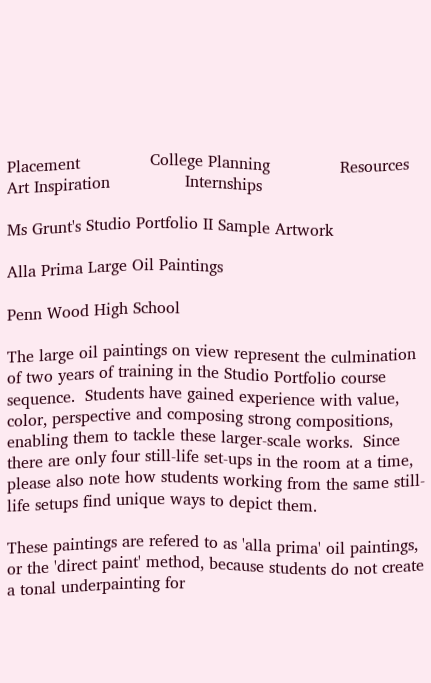Placement              College Planning              Resources                Art Inspiration               Internships

Ms Grunt's Studio Portfolio II Sample Artwork

Alla Prima Large Oil Paintings

Penn Wood High School

The large oil paintings on view represent the culmination of two years of training in the Studio Portfolio course sequence.  Students have gained experience with value, color, perspective and composing strong compositions, enabling them to tackle these larger-scale works.  Since there are only four still-life set-ups in the room at a time, please also note how students working from the same still-life setups find unique ways to depict them.

These paintings are refered to as 'alla prima' oil paintings, or the 'direct paint' method, because students do not create a tonal underpainting for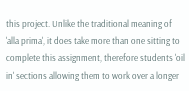this project. Unlike the traditional meaning of 'alla prima', it does take more than one sitting to complete this assignment, therefore students 'oil in' sections allowing them to work over a longer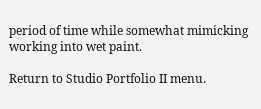period of time while somewhat mimicking working into wet paint.

Return to Studio Portfolio II menu.